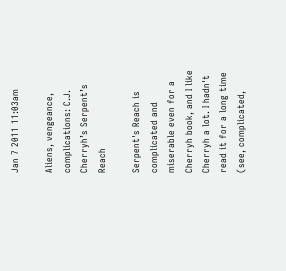Jan 7 2011 11:03am

Aliens, vengeance, complications: C.J. Cherryh’s Serpent’s Reach

Serpent's Reach is complicated and miserable even for a Cherryh book, and I like Cherryh a lot. I hadn't read it for a long time (see, complicated,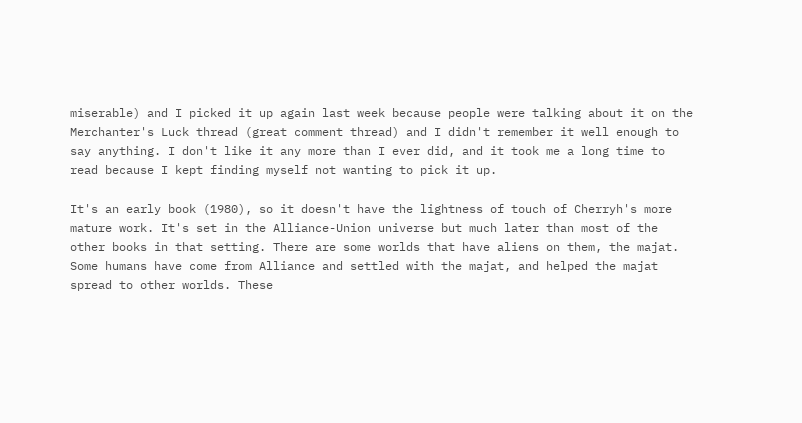miserable) and I picked it up again last week because people were talking about it on the Merchanter's Luck thread (great comment thread) and I didn't remember it well enough to say anything. I don't like it any more than I ever did, and it took me a long time to read because I kept finding myself not wanting to pick it up.

It's an early book (1980), so it doesn't have the lightness of touch of Cherryh's more mature work. It's set in the Alliance-Union universe but much later than most of the other books in that setting. There are some worlds that have aliens on them, the majat. Some humans have come from Alliance and settled with the majat, and helped the majat spread to other worlds. These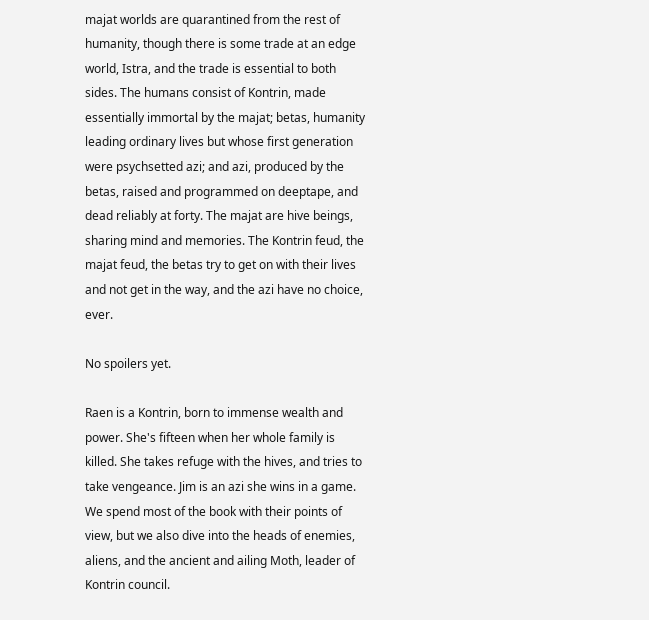majat worlds are quarantined from the rest of humanity, though there is some trade at an edge world, Istra, and the trade is essential to both sides. The humans consist of Kontrin, made essentially immortal by the majat; betas, humanity leading ordinary lives but whose first generation were psychsetted azi; and azi, produced by the betas, raised and programmed on deeptape, and dead reliably at forty. The majat are hive beings, sharing mind and memories. The Kontrin feud, the majat feud, the betas try to get on with their lives and not get in the way, and the azi have no choice, ever.

No spoilers yet.

Raen is a Kontrin, born to immense wealth and power. She's fifteen when her whole family is killed. She takes refuge with the hives, and tries to take vengeance. Jim is an azi she wins in a game. We spend most of the book with their points of view, but we also dive into the heads of enemies, aliens, and the ancient and ailing Moth, leader of Kontrin council.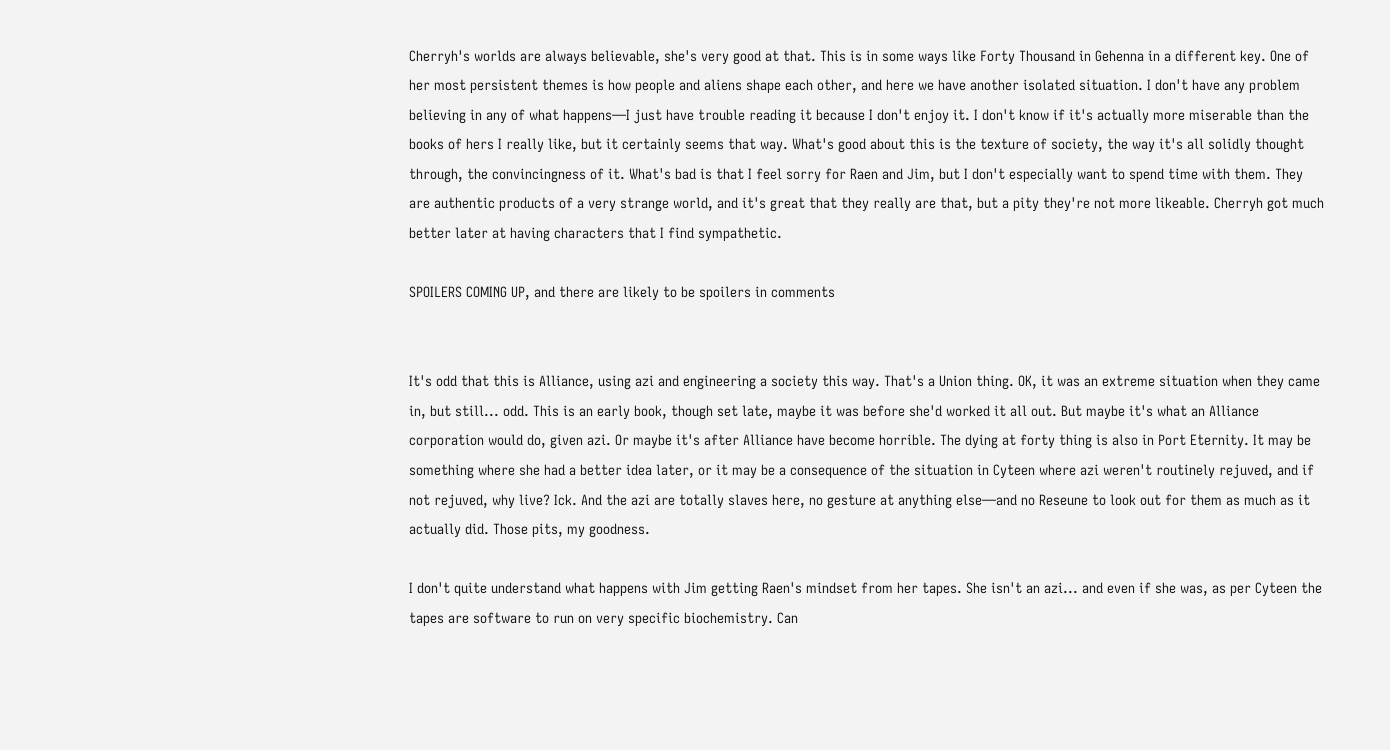Cherryh's worlds are always believable, she's very good at that. This is in some ways like Forty Thousand in Gehenna in a different key. One of her most persistent themes is how people and aliens shape each other, and here we have another isolated situation. I don't have any problem believing in any of what happens—I just have trouble reading it because I don't enjoy it. I don't know if it's actually more miserable than the books of hers I really like, but it certainly seems that way. What's good about this is the texture of society, the way it's all solidly thought through, the convincingness of it. What's bad is that I feel sorry for Raen and Jim, but I don't especially want to spend time with them. They are authentic products of a very strange world, and it's great that they really are that, but a pity they're not more likeable. Cherryh got much better later at having characters that I find sympathetic.

SPOILERS COMING UP, and there are likely to be spoilers in comments


It's odd that this is Alliance, using azi and engineering a society this way. That's a Union thing. OK, it was an extreme situation when they came in, but still... odd. This is an early book, though set late, maybe it was before she'd worked it all out. But maybe it's what an Alliance corporation would do, given azi. Or maybe it's after Alliance have become horrible. The dying at forty thing is also in Port Eternity. It may be something where she had a better idea later, or it may be a consequence of the situation in Cyteen where azi weren't routinely rejuved, and if not rejuved, why live? Ick. And the azi are totally slaves here, no gesture at anything else—and no Reseune to look out for them as much as it actually did. Those pits, my goodness.

I don't quite understand what happens with Jim getting Raen's mindset from her tapes. She isn't an azi... and even if she was, as per Cyteen the tapes are software to run on very specific biochemistry. Can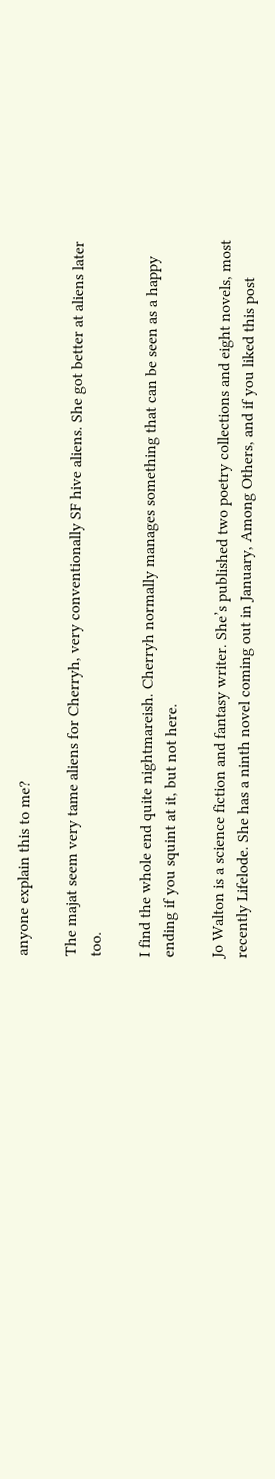anyone explain this to me?

The majat seem very tame aliens for Cherryh, very conventionally SF hive aliens. She got better at aliens later too.

I find the whole end quite nightmareish. Cherryh normally manages something that can be seen as a happy ending if you squint at it, but not here.

Jo Walton is a science fiction and fantasy writer. She’s published two poetry collections and eight novels, most recently Lifelode. She has a ninth novel coming out in January, Among Others, and if you liked this post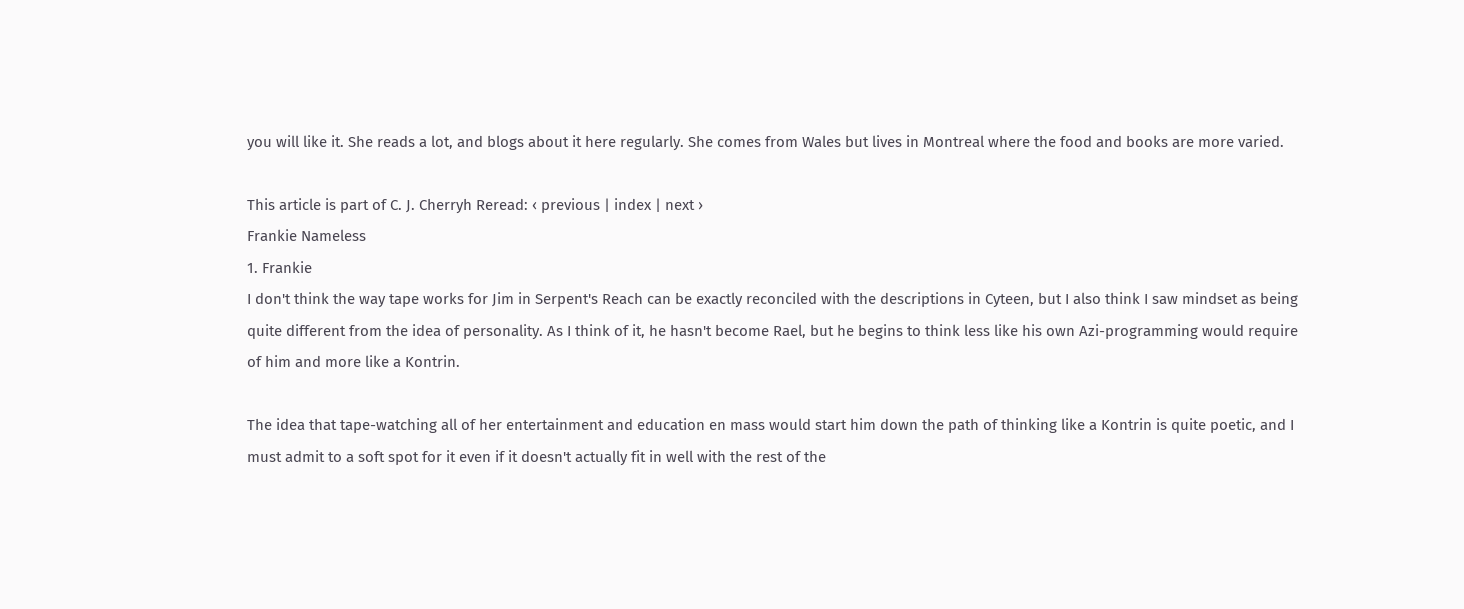you will like it. She reads a lot, and blogs about it here regularly. She comes from Wales but lives in Montreal where the food and books are more varied.

This article is part of C. J. Cherryh Reread: ‹ previous | index | next ›
Frankie Nameless
1. Frankie
I don't think the way tape works for Jim in Serpent's Reach can be exactly reconciled with the descriptions in Cyteen, but I also think I saw mindset as being quite different from the idea of personality. As I think of it, he hasn't become Rael, but he begins to think less like his own Azi-programming would require of him and more like a Kontrin.

The idea that tape-watching all of her entertainment and education en mass would start him down the path of thinking like a Kontrin is quite poetic, and I must admit to a soft spot for it even if it doesn't actually fit in well with the rest of the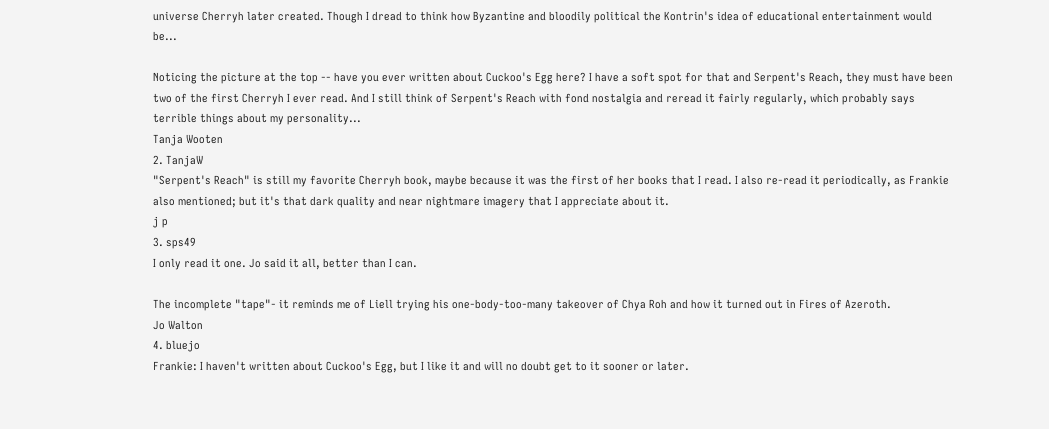universe Cherryh later created. Though I dread to think how Byzantine and bloodily political the Kontrin's idea of educational entertainment would be...

Noticing the picture at the top -- have you ever written about Cuckoo's Egg here? I have a soft spot for that and Serpent's Reach, they must have been two of the first Cherryh I ever read. And I still think of Serpent's Reach with fond nostalgia and reread it fairly regularly, which probably says terrible things about my personality...
Tanja Wooten
2. TanjaW
"Serpent's Reach" is still my favorite Cherryh book, maybe because it was the first of her books that I read. I also re-read it periodically, as Frankie also mentioned; but it's that dark quality and near nightmare imagery that I appreciate about it.
j p
3. sps49
I only read it one. Jo said it all, better than I can.

The incomplete "tape"- it reminds me of Liell trying his one-body-too-many takeover of Chya Roh and how it turned out in Fires of Azeroth.
Jo Walton
4. bluejo
Frankie: I haven't written about Cuckoo's Egg, but I like it and will no doubt get to it sooner or later.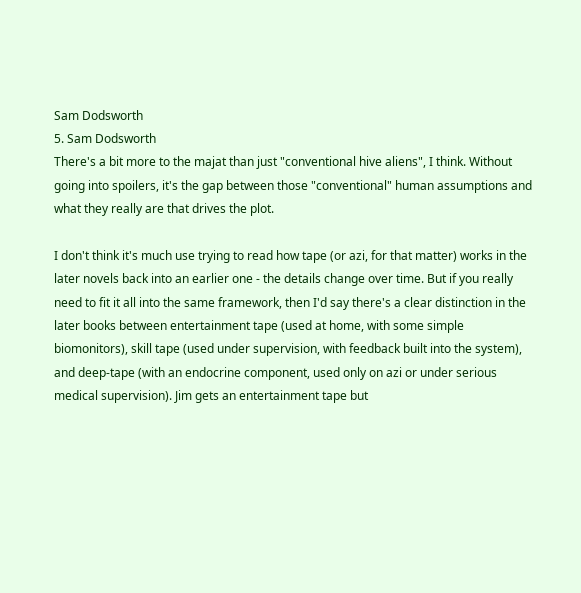Sam Dodsworth
5. Sam Dodsworth
There's a bit more to the majat than just "conventional hive aliens", I think. Without going into spoilers, it's the gap between those "conventional" human assumptions and what they really are that drives the plot.

I don't think it's much use trying to read how tape (or azi, for that matter) works in the later novels back into an earlier one - the details change over time. But if you really need to fit it all into the same framework, then I'd say there's a clear distinction in the later books between entertainment tape (used at home, with some simple biomonitors), skill tape (used under supervision, with feedback built into the system), and deep-tape (with an endocrine component, used only on azi or under serious medical supervision). Jim gets an entertainment tape but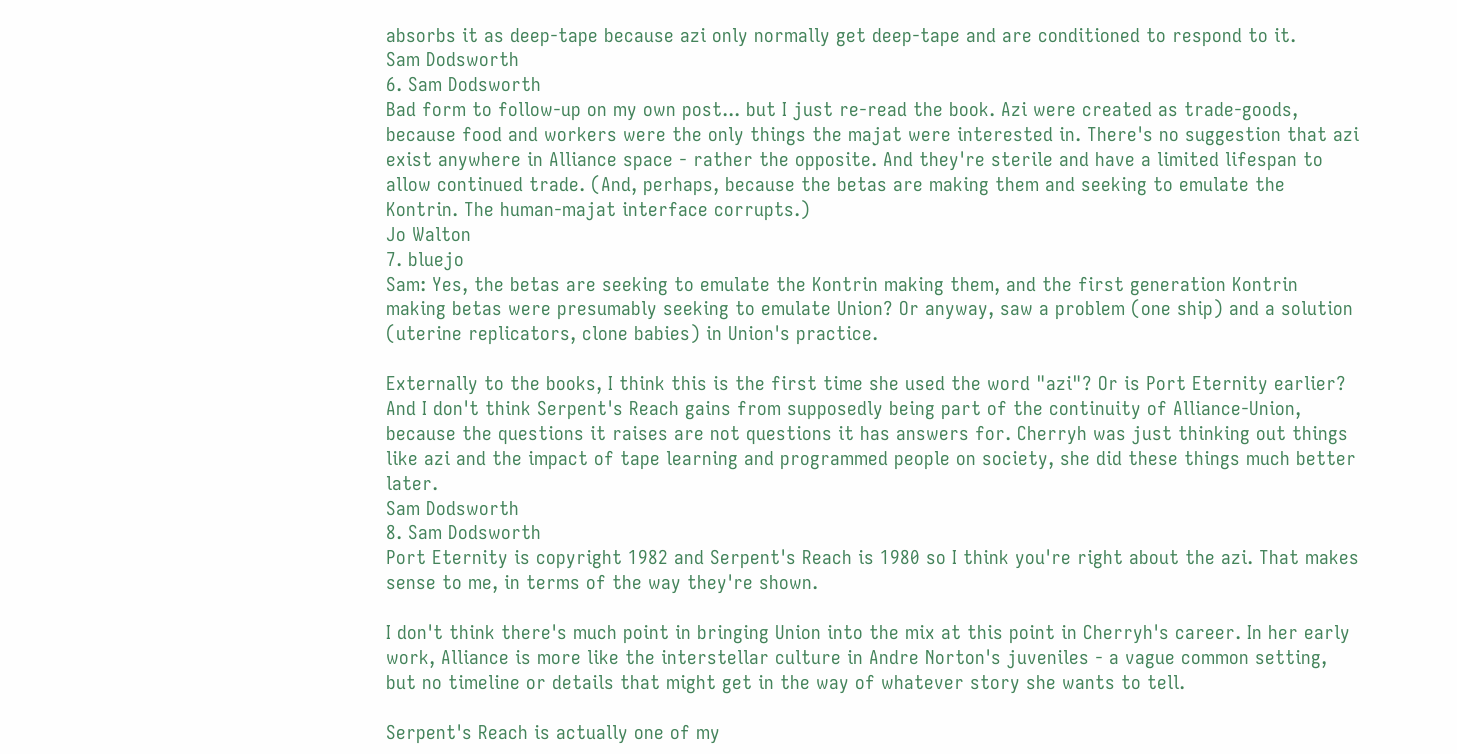absorbs it as deep-tape because azi only normally get deep-tape and are conditioned to respond to it.
Sam Dodsworth
6. Sam Dodsworth
Bad form to follow-up on my own post... but I just re-read the book. Azi were created as trade-goods, because food and workers were the only things the majat were interested in. There's no suggestion that azi exist anywhere in Alliance space - rather the opposite. And they're sterile and have a limited lifespan to allow continued trade. (And, perhaps, because the betas are making them and seeking to emulate the Kontrin. The human-majat interface corrupts.)
Jo Walton
7. bluejo
Sam: Yes, the betas are seeking to emulate the Kontrin making them, and the first generation Kontrin making betas were presumably seeking to emulate Union? Or anyway, saw a problem (one ship) and a solution (uterine replicators, clone babies) in Union's practice.

Externally to the books, I think this is the first time she used the word "azi"? Or is Port Eternity earlier? And I don't think Serpent's Reach gains from supposedly being part of the continuity of Alliance-Union, because the questions it raises are not questions it has answers for. Cherryh was just thinking out things like azi and the impact of tape learning and programmed people on society, she did these things much better later.
Sam Dodsworth
8. Sam Dodsworth
Port Eternity is copyright 1982 and Serpent's Reach is 1980 so I think you're right about the azi. That makes sense to me, in terms of the way they're shown.

I don't think there's much point in bringing Union into the mix at this point in Cherryh's career. In her early work, Alliance is more like the interstellar culture in Andre Norton's juveniles - a vague common setting, but no timeline or details that might get in the way of whatever story she wants to tell.

Serpent's Reach is actually one of my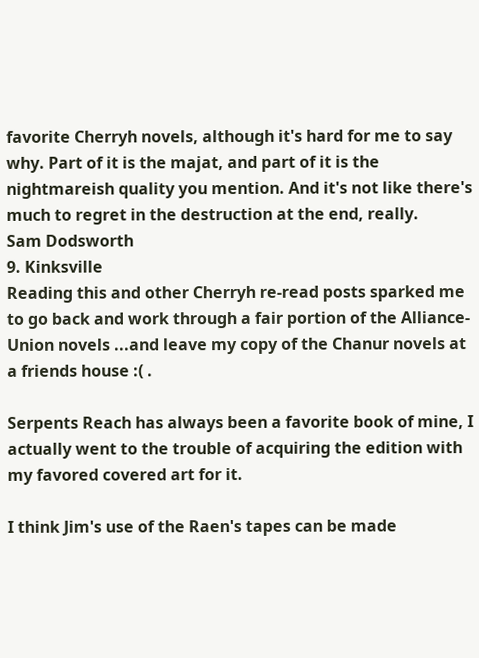favorite Cherryh novels, although it's hard for me to say why. Part of it is the majat, and part of it is the nightmareish quality you mention. And it's not like there's much to regret in the destruction at the end, really.
Sam Dodsworth
9. Kinksville
Reading this and other Cherryh re-read posts sparked me to go back and work through a fair portion of the Alliance-Union novels ...and leave my copy of the Chanur novels at a friends house :( .

Serpents Reach has always been a favorite book of mine, I actually went to the trouble of acquiring the edition with my favored covered art for it.

I think Jim's use of the Raen's tapes can be made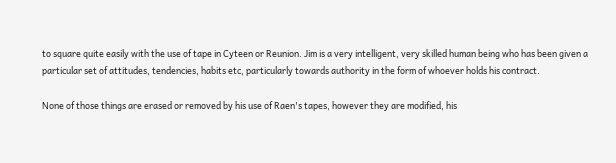to square quite easily with the use of tape in Cyteen or Reunion. Jim is a very intelligent, very skilled human being who has been given a particular set of attitudes, tendencies, habits etc, particularly towards authority in the form of whoever holds his contract.

None of those things are erased or removed by his use of Raen's tapes, however they are modified, his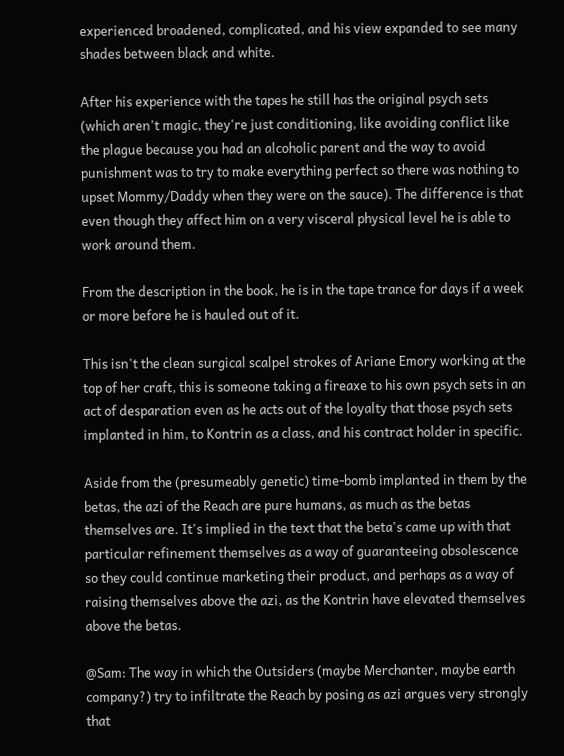experienced broadened, complicated, and his view expanded to see many shades between black and white.

After his experience with the tapes he still has the original psych sets (which aren't magic, they're just conditioning, like avoiding conflict like the plague because you had an alcoholic parent and the way to avoid punishment was to try to make everything perfect so there was nothing to upset Mommy/Daddy when they were on the sauce). The difference is that even though they affect him on a very visceral physical level he is able to work around them.

From the description in the book, he is in the tape trance for days if a week or more before he is hauled out of it.

This isn't the clean surgical scalpel strokes of Ariane Emory working at the top of her craft, this is someone taking a fireaxe to his own psych sets in an act of desparation even as he acts out of the loyalty that those psych sets implanted in him, to Kontrin as a class, and his contract holder in specific.

Aside from the (presumeably genetic) time-bomb implanted in them by the betas, the azi of the Reach are pure humans, as much as the betas themselves are. It's implied in the text that the beta's came up with that particular refinement themselves as a way of guaranteeing obsolescence so they could continue marketing their product, and perhaps as a way of raising themselves above the azi, as the Kontrin have elevated themselves above the betas.

@Sam: The way in which the Outsiders (maybe Merchanter, maybe earth company?) try to infiltrate the Reach by posing as azi argues very strongly that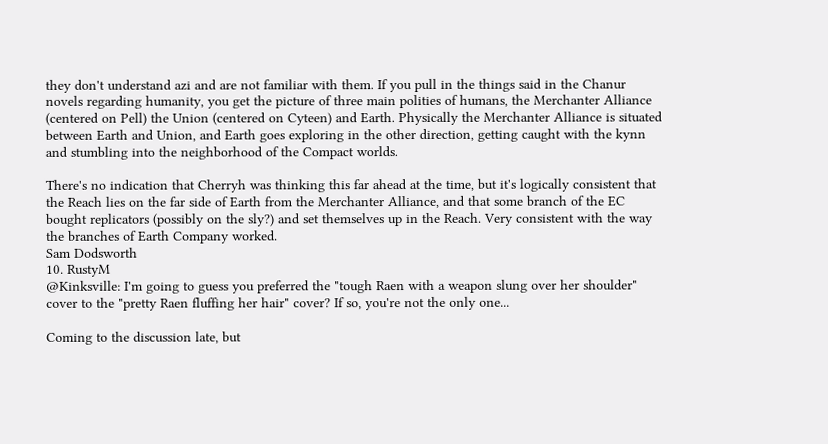they don't understand azi and are not familiar with them. If you pull in the things said in the Chanur novels regarding humanity, you get the picture of three main polities of humans, the Merchanter Alliance (centered on Pell) the Union (centered on Cyteen) and Earth. Physically the Merchanter Alliance is situated between Earth and Union, and Earth goes exploring in the other direction, getting caught with the kynn and stumbling into the neighborhood of the Compact worlds.

There's no indication that Cherryh was thinking this far ahead at the time, but it's logically consistent that the Reach lies on the far side of Earth from the Merchanter Alliance, and that some branch of the EC bought replicators (possibly on the sly?) and set themselves up in the Reach. Very consistent with the way the branches of Earth Company worked.
Sam Dodsworth
10. RustyM
@Kinksville: I'm going to guess you preferred the "tough Raen with a weapon slung over her shoulder" cover to the "pretty Raen fluffing her hair" cover? If so, you're not the only one...

Coming to the discussion late, but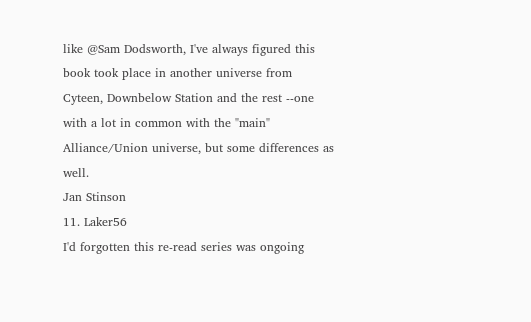like @Sam Dodsworth, I've always figured this book took place in another universe from Cyteen, Downbelow Station and the rest --one with a lot in common with the "main" Alliance/Union universe, but some differences as well.
Jan Stinson
11. Laker56
I'd forgotten this re-read series was ongoing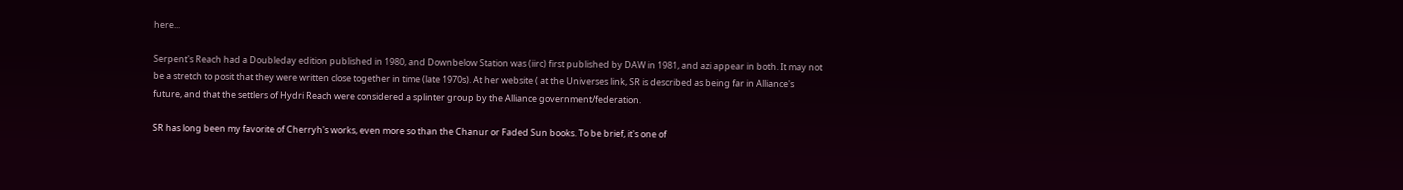here...

Serpent's Reach had a Doubleday edition published in 1980, and Downbelow Station was (iirc) first published by DAW in 1981, and azi appear in both. It may not be a stretch to posit that they were written close together in time (late 1970s). At her website ( at the Universes link, SR is described as being far in Alliance's future, and that the settlers of Hydri Reach were considered a splinter group by the Alliance government/federation.

SR has long been my favorite of Cherryh's works, even more so than the Chanur or Faded Sun books. To be brief, it's one of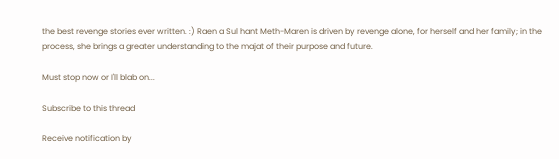the best revenge stories ever written. :) Raen a Sul hant Meth-Maren is driven by revenge alone, for herself and her family; in the process, she brings a greater understanding to the majat of their purpose and future.

Must stop now or I'll blab on...

Subscribe to this thread

Receive notification by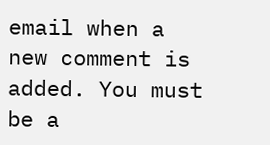email when a new comment is added. You must be a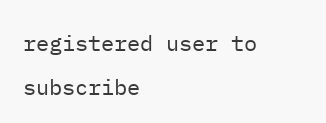registered user to subscribe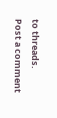to threads.
Post a comment